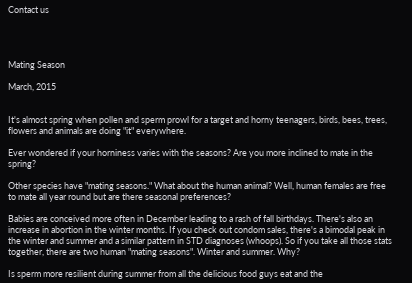Contact us




Mating Season

March, 2015


It's almost spring when pollen and sperm prowl for a target and horny teenagers, birds, bees, trees, flowers and animals are doing "it" everywhere.

Ever wondered if your horniness varies with the seasons? Are you more inclined to mate in the spring?

Other species have "mating seasons." What about the human animal? Well, human females are free to mate all year round but are there seasonal preferences?

Babies are conceived more often in December leading to a rash of fall birthdays. There's also an increase in abortion in the winter months. If you check out condom sales, there's a bimodal peak in the winter and summer and a similar pattern in STD diagnoses (whoops). So if you take all those stats together, there are two human "mating seasons". Winter and summer. Why?

Is sperm more resilient during summer from all the delicious food guys eat and the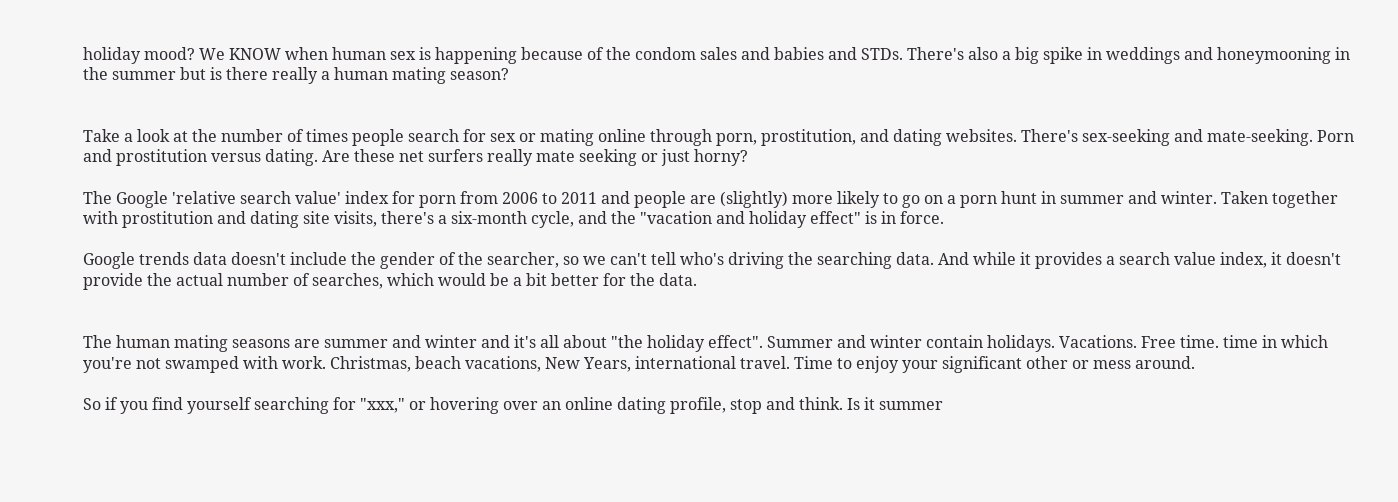holiday mood? We KNOW when human sex is happening because of the condom sales and babies and STDs. There's also a big spike in weddings and honeymooning in the summer but is there really a human mating season?


Take a look at the number of times people search for sex or mating online through porn, prostitution, and dating websites. There's sex-seeking and mate-seeking. Porn and prostitution versus dating. Are these net surfers really mate seeking or just horny?

The Google 'relative search value' index for porn from 2006 to 2011 and people are (slightly) more likely to go on a porn hunt in summer and winter. Taken together with prostitution and dating site visits, there's a six-month cycle, and the "vacation and holiday effect" is in force.

Google trends data doesn't include the gender of the searcher, so we can't tell who's driving the searching data. And while it provides a search value index, it doesn't provide the actual number of searches, which would be a bit better for the data.


The human mating seasons are summer and winter and it's all about "the holiday effect". Summer and winter contain holidays. Vacations. Free time. time in which you're not swamped with work. Christmas, beach vacations, New Years, international travel. Time to enjoy your significant other or mess around.

So if you find yourself searching for "xxx," or hovering over an online dating profile, stop and think. Is it summer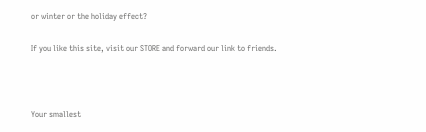or winter or the holiday effect?

If you like this site, visit our STORE and forward our link to friends.



Your smallest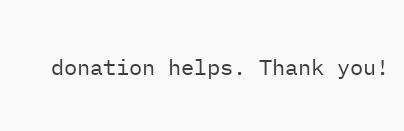donation helps. Thank you!